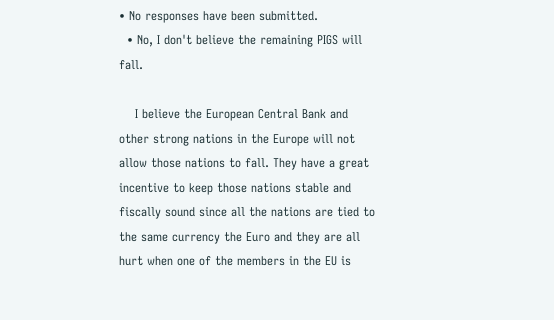• No responses have been submitted.
  • No, I don't believe the remaining PIGS will fall.

    I believe the European Central Bank and other strong nations in the Europe will not allow those nations to fall. They have a great incentive to keep those nations stable and fiscally sound since all the nations are tied to the same currency the Euro and they are all hurt when one of the members in the EU is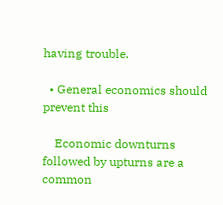having trouble.

  • General economics should prevent this

    Economic downturns followed by upturns are a common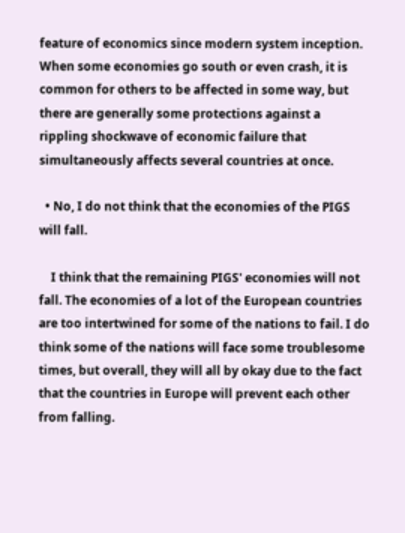feature of economics since modern system inception. When some economies go south or even crash, it is common for others to be affected in some way, but there are generally some protections against a rippling shockwave of economic failure that simultaneously affects several countries at once.

  • No, I do not think that the economies of the PIGS will fall.

    I think that the remaining PIGS' economies will not fall. The economies of a lot of the European countries are too intertwined for some of the nations to fail. I do think some of the nations will face some troublesome times, but overall, they will all by okay due to the fact that the countries in Europe will prevent each other from falling.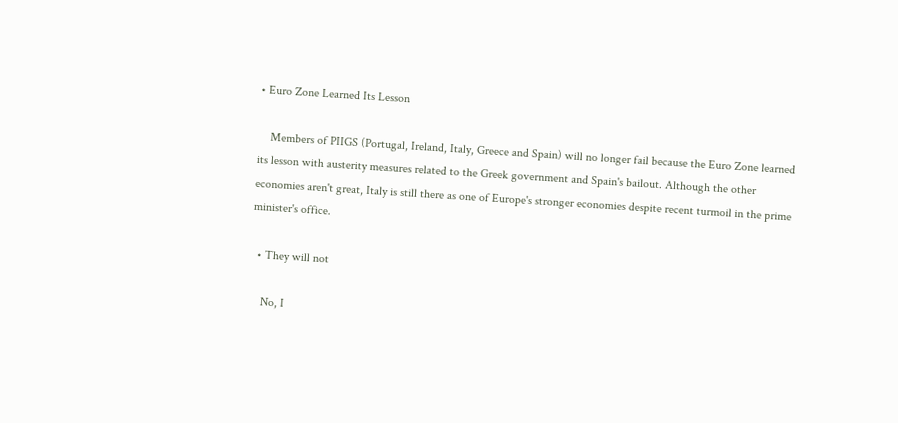• Euro Zone Learned Its Lesson

    Members of PIIGS (Portugal, Ireland, Italy, Greece and Spain) will no longer fail because the Euro Zone learned its lesson with austerity measures related to the Greek government and Spain's bailout. Although the other economies aren't great, Italy is still there as one of Europe's stronger economies despite recent turmoil in the prime minister's office.

  • They will not

    No, I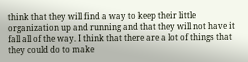think that they will find a way to keep their little organization up and running and that they will not have it fall all of the way. I think that there are a lot of things that they could do to make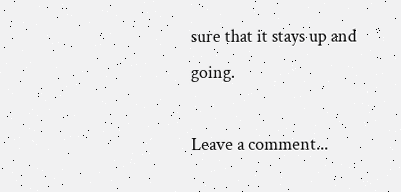sure that it stays up and going.

Leave a comment...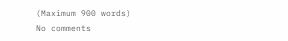(Maximum 900 words)
No comments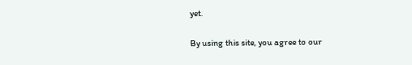yet.

By using this site, you agree to our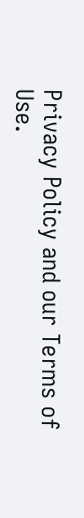Privacy Policy and our Terms of Use.